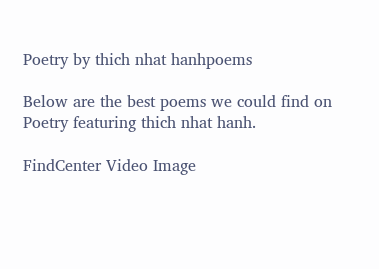Poetry by thich nhat hanhpoems

Below are the best poems we could find on Poetry featuring thich nhat hanh.

FindCenter Video Image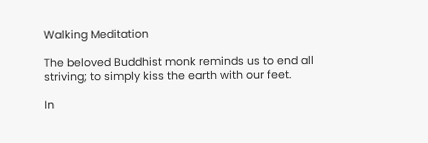Walking Meditation

The beloved Buddhist monk reminds us to end all striving; to simply kiss the earth with our feet.

In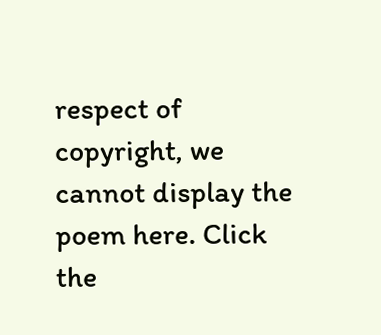respect of copyright, we cannot display the poem here. Click the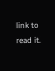link to read it.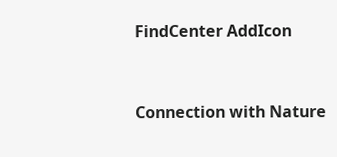FindCenter AddIcon


Connection with Nature